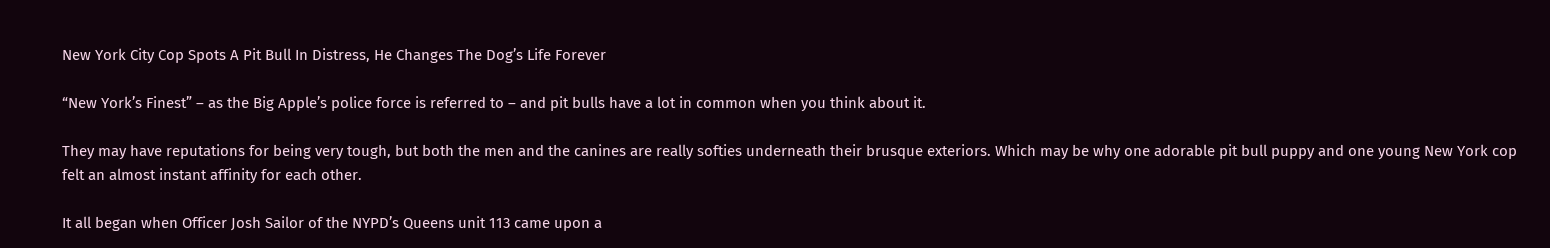New York City Cop Spots A Pit Bull In Distress, He Changes The Dog’s Life Forever

“New York’s Finest” – as the Big Apple’s police force is referred to – and pit bulls have a lot in common when you think about it.

They may have reputations for being very tough, but both the men and the canines are really softies underneath their brusque exteriors. Which may be why one adorable pit bull puppy and one young New York cop felt an almost instant affinity for each other.

It all began when Officer Josh Sailor of the NYPD’s Queens unit 113 came upon a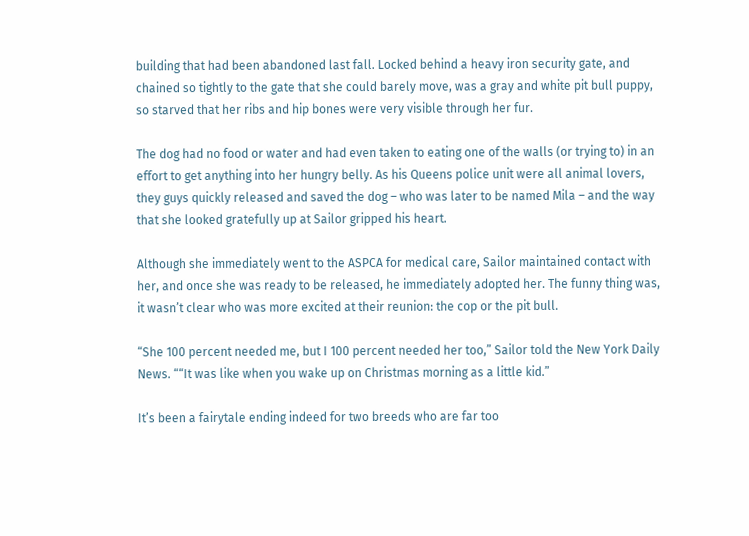building that had been abandoned last fall. Locked behind a heavy iron security gate, and chained so tightly to the gate that she could barely move, was a gray and white pit bull puppy, so starved that her ribs and hip bones were very visible through her fur.

The dog had no food or water and had even taken to eating one of the walls (or trying to) in an effort to get anything into her hungry belly. As his Queens police unit were all animal lovers, they guys quickly released and saved the dog – who was later to be named Mila – and the way that she looked gratefully up at Sailor gripped his heart.

Although she immediately went to the ASPCA for medical care, Sailor maintained contact with her, and once she was ready to be released, he immediately adopted her. The funny thing was, it wasn’t clear who was more excited at their reunion: the cop or the pit bull.

“She 100 percent needed me, but I 100 percent needed her too,” Sailor told the New York Daily News. ““It was like when you wake up on Christmas morning as a little kid.”

It’s been a fairytale ending indeed for two breeds who are far too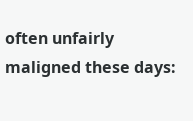often unfairly maligned these days: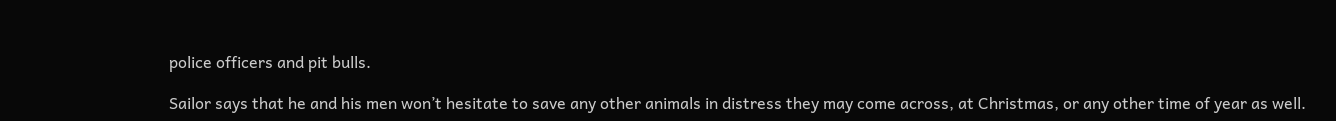police officers and pit bulls.

Sailor says that he and his men won’t hesitate to save any other animals in distress they may come across, at Christmas, or any other time of year as well.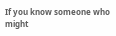If you know someone who might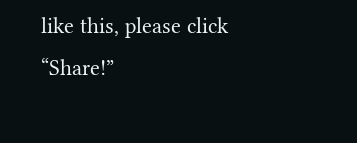like this, please click “Share!”